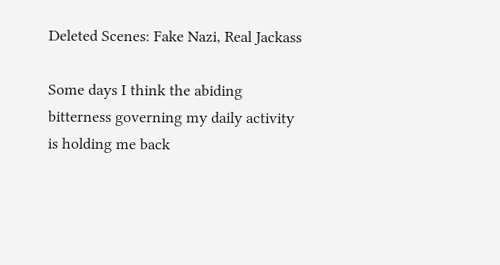Deleted Scenes: Fake Nazi, Real Jackass

Some days I think the abiding bitterness governing my daily activity is holding me back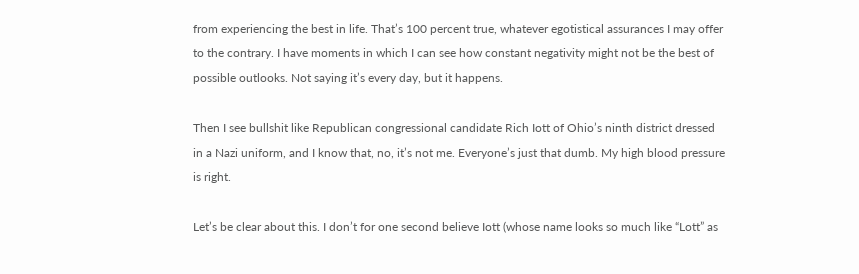from experiencing the best in life. That’s 100 percent true, whatever egotistical assurances I may offer to the contrary. I have moments in which I can see how constant negativity might not be the best of possible outlooks. Not saying it’s every day, but it happens.

Then I see bullshit like Republican congressional candidate Rich Iott of Ohio’s ninth district dressed in a Nazi uniform, and I know that, no, it’s not me. Everyone’s just that dumb. My high blood pressure is right.

Let’s be clear about this. I don’t for one second believe Iott (whose name looks so much like “Lott” as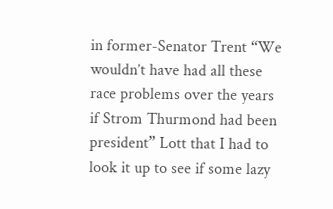in former-Senator Trent “We wouldn’t have had all these race problems over the years if Strom Thurmond had been president” Lott that I had to look it up to see if some lazy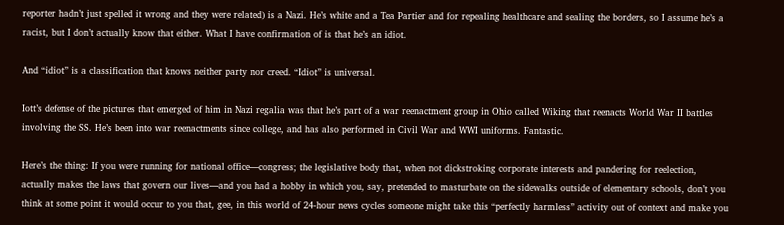reporter hadn’t just spelled it wrong and they were related) is a Nazi. He’s white and a Tea Partier and for repealing healthcare and sealing the borders, so I assume he’s a racist, but I don’t actually know that either. What I have confirmation of is that he’s an idiot.

And “idiot” is a classification that knows neither party nor creed. “Idiot” is universal.

Iott’s defense of the pictures that emerged of him in Nazi regalia was that he’s part of a war reenactment group in Ohio called Wiking that reenacts World War II battles involving the SS. He’s been into war reenactments since college, and has also performed in Civil War and WWI uniforms. Fantastic.

Here’s the thing: If you were running for national office—congress; the legislative body that, when not dickstroking corporate interests and pandering for reelection, actually makes the laws that govern our lives—and you had a hobby in which you, say, pretended to masturbate on the sidewalks outside of elementary schools, don’t you think at some point it would occur to you that, gee, in this world of 24-hour news cycles someone might take this “perfectly harmless” activity out of context and make you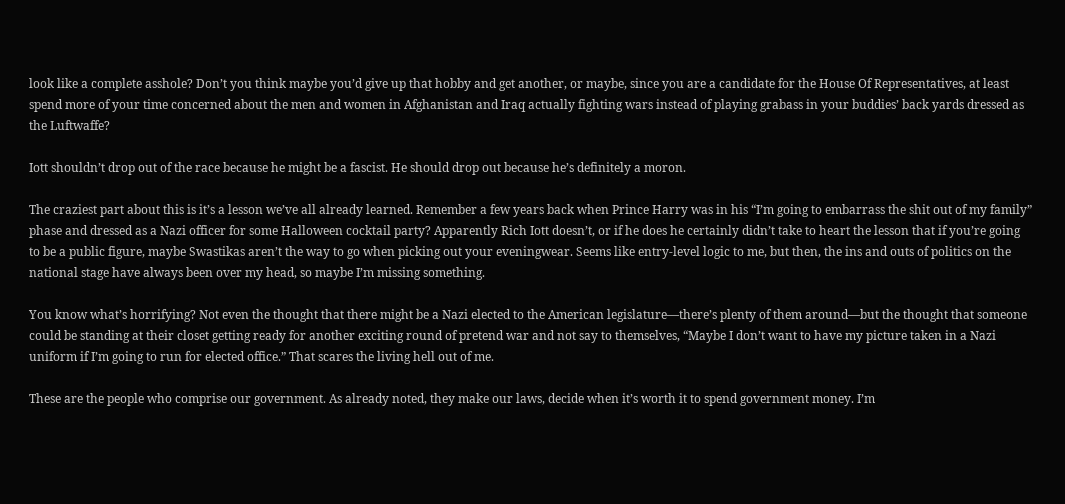look like a complete asshole? Don’t you think maybe you’d give up that hobby and get another, or maybe, since you are a candidate for the House Of Representatives, at least spend more of your time concerned about the men and women in Afghanistan and Iraq actually fighting wars instead of playing grabass in your buddies’ back yards dressed as the Luftwaffe?

Iott shouldn’t drop out of the race because he might be a fascist. He should drop out because he’s definitely a moron.

The craziest part about this is it’s a lesson we’ve all already learned. Remember a few years back when Prince Harry was in his “I’m going to embarrass the shit out of my family” phase and dressed as a Nazi officer for some Halloween cocktail party? Apparently Rich Iott doesn’t, or if he does he certainly didn’t take to heart the lesson that if you’re going to be a public figure, maybe Swastikas aren’t the way to go when picking out your eveningwear. Seems like entry-level logic to me, but then, the ins and outs of politics on the national stage have always been over my head, so maybe I’m missing something.

You know what’s horrifying? Not even the thought that there might be a Nazi elected to the American legislature—there’s plenty of them around—but the thought that someone could be standing at their closet getting ready for another exciting round of pretend war and not say to themselves, “Maybe I don’t want to have my picture taken in a Nazi uniform if I’m going to run for elected office.” That scares the living hell out of me.

These are the people who comprise our government. As already noted, they make our laws, decide when it’s worth it to spend government money. I’m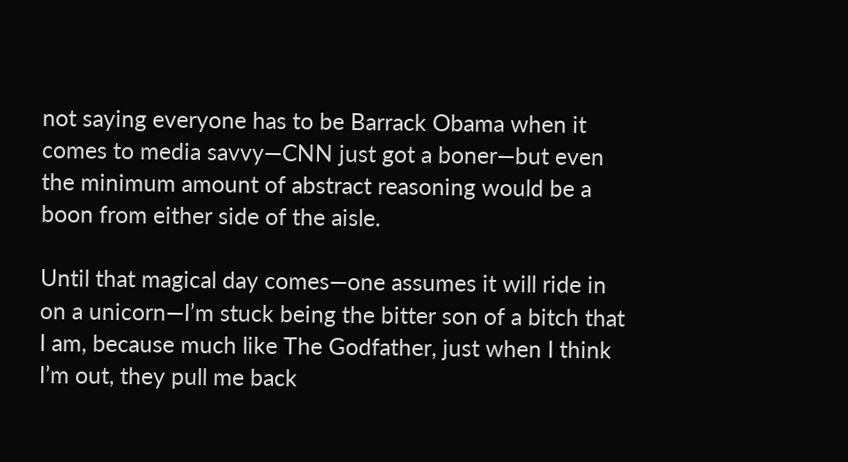not saying everyone has to be Barrack Obama when it comes to media savvy—CNN just got a boner—but even the minimum amount of abstract reasoning would be a boon from either side of the aisle.

Until that magical day comes—one assumes it will ride in on a unicorn—I’m stuck being the bitter son of a bitch that I am, because much like The Godfather, just when I think I’m out, they pull me back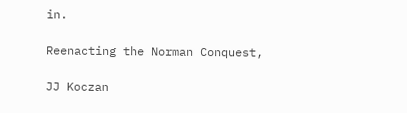in.

Reenacting the Norman Conquest,

JJ Koczan